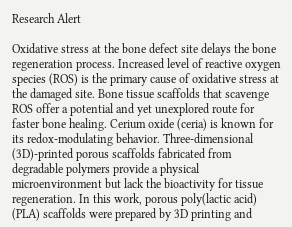Research Alert

Oxidative stress at the bone defect site delays the bone regeneration process. Increased level of reactive oxygen species (ROS) is the primary cause of oxidative stress at the damaged site. Bone tissue scaffolds that scavenge ROS offer a potential and yet unexplored route for faster bone healing. Cerium oxide (ceria) is known for its redox-modulating behavior. Three-dimensional (3D)-printed porous scaffolds fabricated from degradable polymers provide a physical microenvironment but lack the bioactivity for tissue regeneration. In this work, porous poly(lactic acid) (PLA) scaffolds were prepared by 3D printing and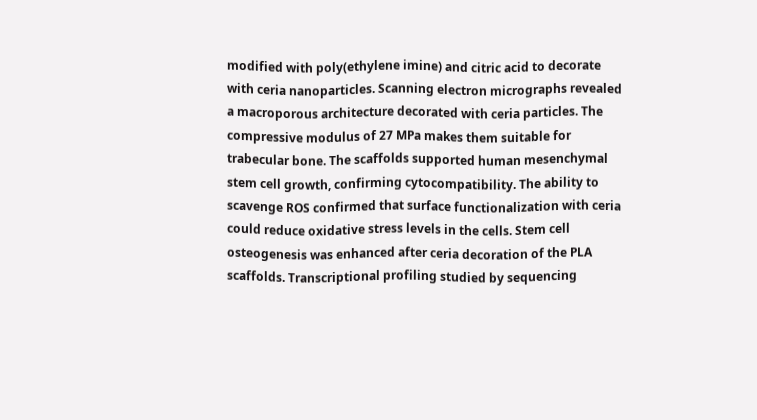modified with poly(ethylene imine) and citric acid to decorate with ceria nanoparticles. Scanning electron micrographs revealed a macroporous architecture decorated with ceria particles. The compressive modulus of 27 MPa makes them suitable for trabecular bone. The scaffolds supported human mesenchymal stem cell growth, confirming cytocompatibility. The ability to scavenge ROS confirmed that surface functionalization with ceria could reduce oxidative stress levels in the cells. Stem cell osteogenesis was enhanced after ceria decoration of the PLA scaffolds. Transcriptional profiling studied by sequencing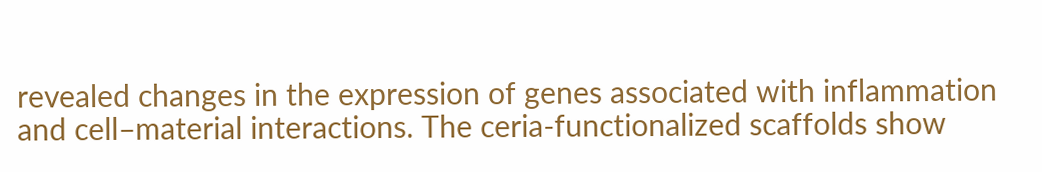revealed changes in the expression of genes associated with inflammation and cell–material interactions. The ceria-functionalized scaffolds show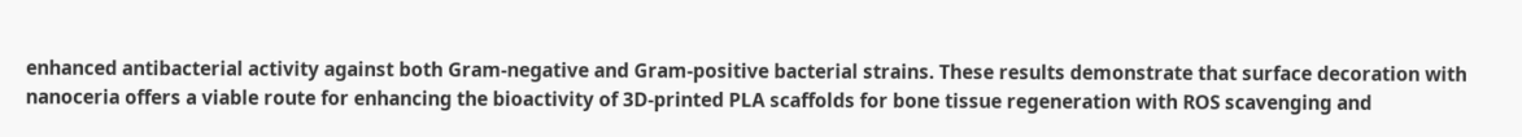enhanced antibacterial activity against both Gram-negative and Gram-positive bacterial strains. These results demonstrate that surface decoration with nanoceria offers a viable route for enhancing the bioactivity of 3D-printed PLA scaffolds for bone tissue regeneration with ROS scavenging and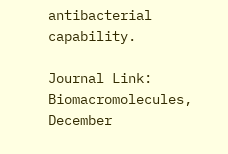antibacterial capability.

Journal Link: Biomacromolecules, December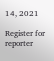14, 2021

Register for reporter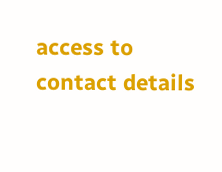access to contact details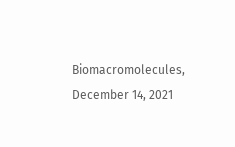Biomacromolecules, December 14, 2021